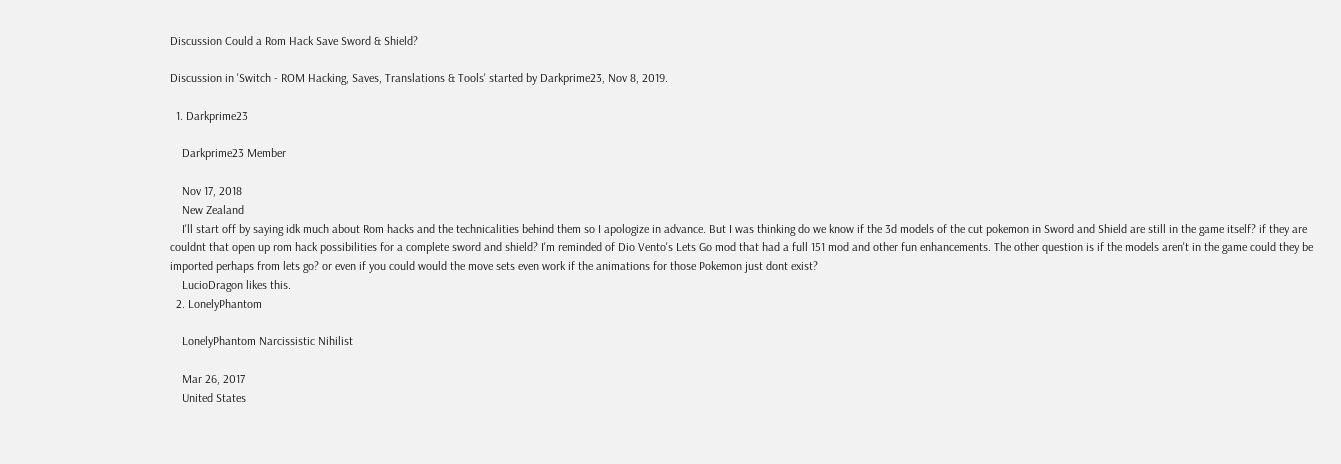Discussion Could a Rom Hack Save Sword & Shield?

Discussion in 'Switch - ROM Hacking, Saves, Translations & Tools' started by Darkprime23, Nov 8, 2019.

  1. Darkprime23

    Darkprime23 Member

    Nov 17, 2018
    New Zealand
    I'll start off by saying idk much about Rom hacks and the technicalities behind them so I apologize in advance. But I was thinking do we know if the 3d models of the cut pokemon in Sword and Shield are still in the game itself? if they are couldnt that open up rom hack possibilities for a complete sword and shield? I'm reminded of Dio Vento's Lets Go mod that had a full 151 mod and other fun enhancements. The other question is if the models aren't in the game could they be imported perhaps from lets go? or even if you could would the move sets even work if the animations for those Pokemon just dont exist?
    LucioDragon likes this.
  2. LonelyPhantom

    LonelyPhantom Narcissistic Nihilist

    Mar 26, 2017
    United States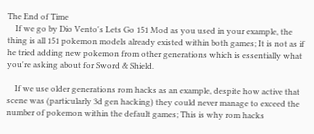The End of Time
    If we go by Dio Vento's Lets Go 151 Mod as you used in your example, the thing is all 151 pokemon models already existed within both games; It is not as if he tried adding new pokemon from other generations which is essentially what you're asking about for Sword & Shield.

    If we use older generations rom hacks as an example, despite how active that scene was (particularly 3d gen hacking) they could never manage to exceed the number of pokemon within the default games; This is why rom hacks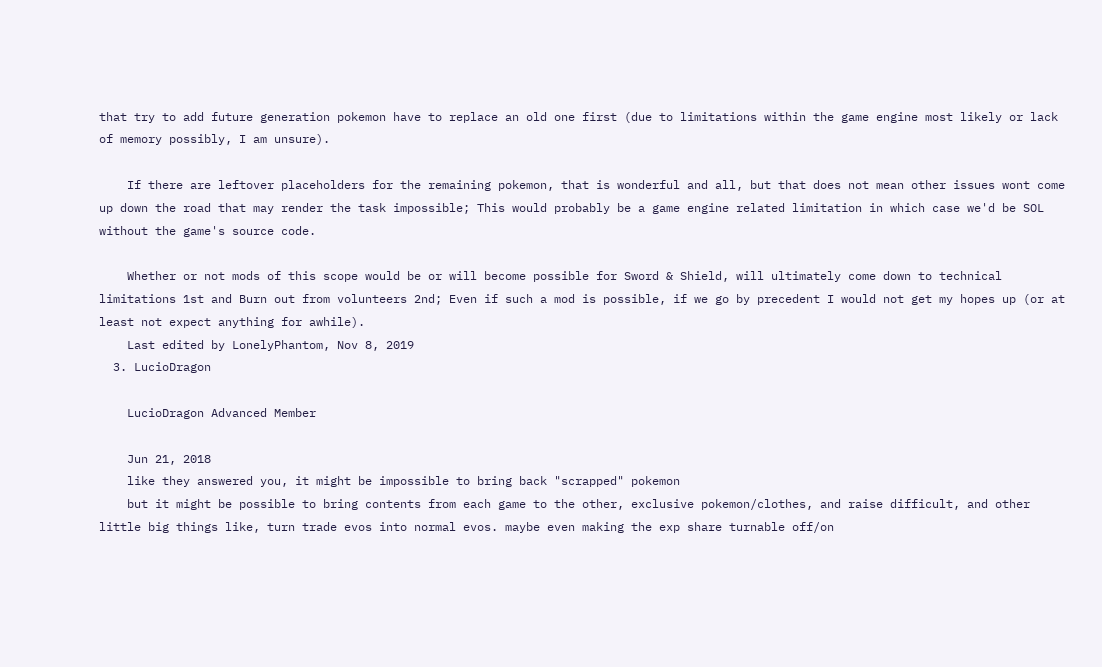that try to add future generation pokemon have to replace an old one first (due to limitations within the game engine most likely or lack of memory possibly, I am unsure).

    If there are leftover placeholders for the remaining pokemon, that is wonderful and all, but that does not mean other issues wont come up down the road that may render the task impossible; This would probably be a game engine related limitation in which case we'd be SOL without the game's source code.

    Whether or not mods of this scope would be or will become possible for Sword & Shield, will ultimately come down to technical limitations 1st and Burn out from volunteers 2nd; Even if such a mod is possible, if we go by precedent I would not get my hopes up (or at least not expect anything for awhile).
    Last edited by LonelyPhantom, Nov 8, 2019
  3. LucioDragon

    LucioDragon Advanced Member

    Jun 21, 2018
    like they answered you, it might be impossible to bring back "scrapped" pokemon
    but it might be possible to bring contents from each game to the other, exclusive pokemon/clothes, and raise difficult, and other little big things like, turn trade evos into normal evos. maybe even making the exp share turnable off/on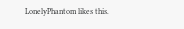LonelyPhantom likes this.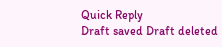Quick Reply
Draft saved Draft deleted